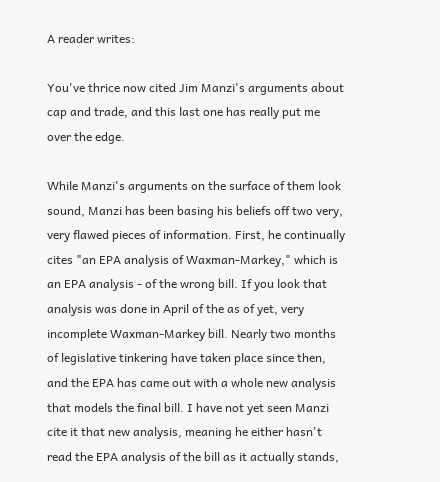A reader writes:

You've thrice now cited Jim Manzi's arguments about cap and trade, and this last one has really put me over the edge.

While Manzi's arguments on the surface of them look sound, Manzi has been basing his beliefs off two very, very flawed pieces of information. First, he continually cites "an EPA analysis of Waxman-Markey," which is an EPA analysis - of the wrong bill. If you look that analysis was done in April of the as of yet, very incomplete Waxman-Markey bill. Nearly two months of legislative tinkering have taken place since then, and the EPA has came out with a whole new analysis that models the final bill. I have not yet seen Manzi cite it that new analysis, meaning he either hasn't read the EPA analysis of the bill as it actually stands,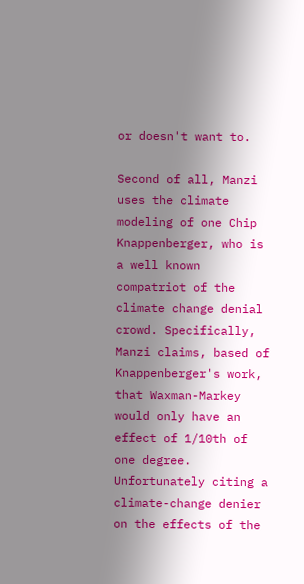or doesn't want to.

Second of all, Manzi uses the climate modeling of one Chip Knappenberger, who is a well known compatriot of the climate change denial crowd. Specifically, Manzi claims, based of Knappenberger's work, that Waxman-Markey would only have an effect of 1/10th of one degree. Unfortunately citing a climate-change denier on the effects of the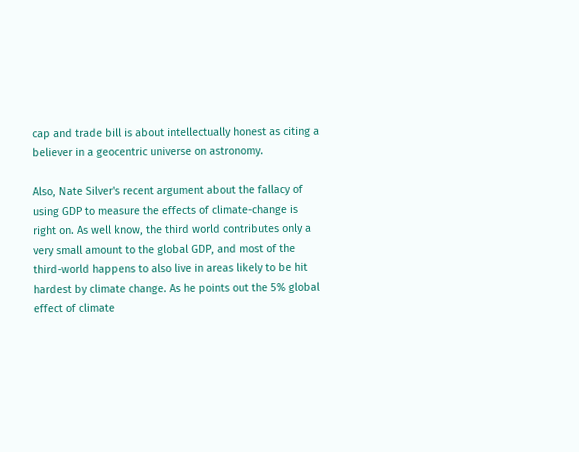cap and trade bill is about intellectually honest as citing a believer in a geocentric universe on astronomy.

Also, Nate Silver's recent argument about the fallacy of using GDP to measure the effects of climate-change is right on. As well know, the third world contributes only a very small amount to the global GDP, and most of the third-world happens to also live in areas likely to be hit hardest by climate change. As he points out the 5% global effect of climate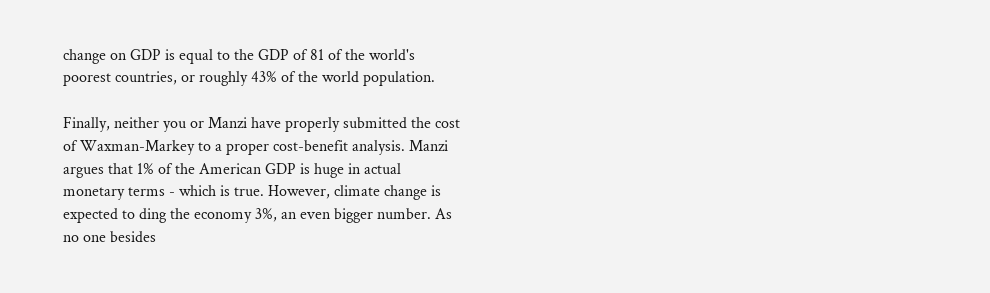change on GDP is equal to the GDP of 81 of the world's poorest countries, or roughly 43% of the world population.

Finally, neither you or Manzi have properly submitted the cost of Waxman-Markey to a proper cost-benefit analysis. Manzi argues that 1% of the American GDP is huge in actual monetary terms - which is true. However, climate change is expected to ding the economy 3%, an even bigger number. As no one besides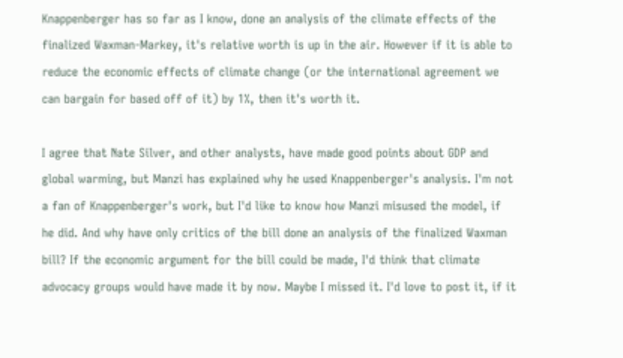Knappenberger has so far as I know, done an analysis of the climate effects of the finalized Waxman-Markey, it's relative worth is up in the air. However if it is able to reduce the economic effects of climate change (or the international agreement we can bargain for based off of it) by 1%, then it's worth it.

I agree that Nate Silver, and other analysts, have made good points about GDP and global warming, but Manzi has explained why he used Knappenberger's analysis. I'm not a fan of Knappenberger's work, but I'd like to know how Manzi misused the model, if he did. And why have only critics of the bill done an analysis of the finalized Waxman bill? If the economic argument for the bill could be made, I'd think that climate advocacy groups would have made it by now. Maybe I missed it. I'd love to post it, if it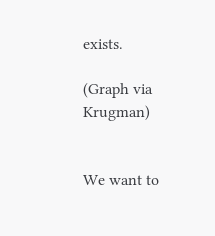exists.

(Graph via Krugman)


We want to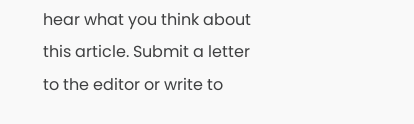hear what you think about this article. Submit a letter to the editor or write to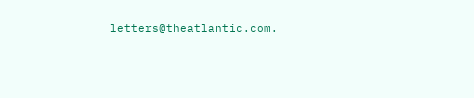letters@theatlantic.com.